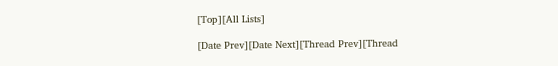[Top][All Lists]

[Date Prev][Date Next][Thread Prev][Thread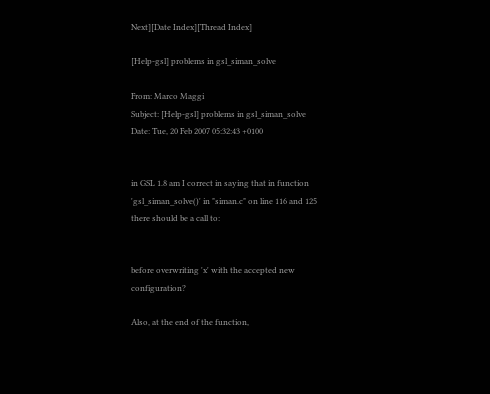Next][Date Index][Thread Index]

[Help-gsl] problems in gsl_siman_solve

From: Marco Maggi
Subject: [Help-gsl] problems in gsl_siman_solve
Date: Tue, 20 Feb 2007 05:32:43 +0100


in GSL 1.8 am I correct in saying that in function
'gsl_siman_solve()' in "siman.c" on line 116 and 125
there should be a call to:


before overwriting 'x' with the accepted new configuration?

Also, at the end of the function,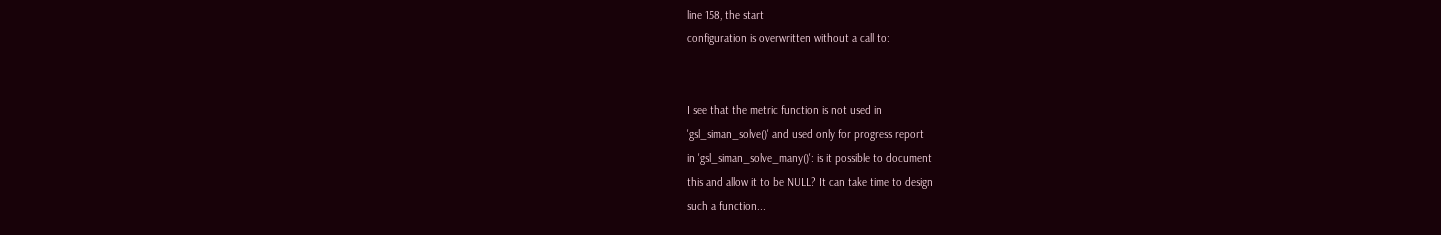line 158, the start
configuration is overwritten without a call to:


I see that the metric function is not used in
'gsl_siman_solve()' and used only for progress report
in 'gsl_siman_solve_many()': is it possible to document
this and allow it to be NULL? It can take time to design
such a function...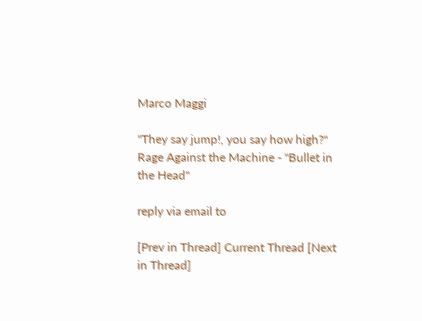Marco Maggi

"They say jump!, you say how high?"
Rage Against the Machine - "Bullet in the Head"

reply via email to

[Prev in Thread] Current Thread [Next in Thread]